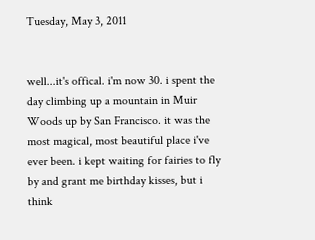Tuesday, May 3, 2011


well...it's offical. i'm now 30. i spent the day climbing up a mountain in Muir Woods up by San Francisco. it was the most magical, most beautiful place i've ever been. i kept waiting for fairies to fly by and grant me birthday kisses, but i think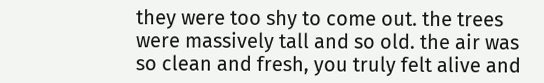they were too shy to come out. the trees were massively tall and so old. the air was so clean and fresh, you truly felt alive and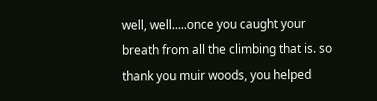well, well.....once you caught your breath from all the climbing that is. so thank you muir woods, you helped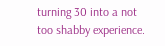turning 30 into a not too shabby experience.